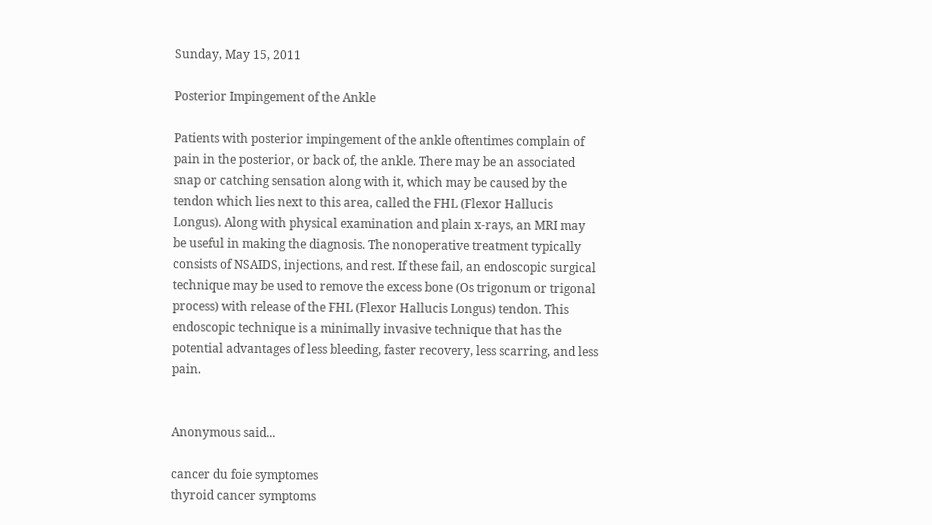Sunday, May 15, 2011

Posterior Impingement of the Ankle

Patients with posterior impingement of the ankle oftentimes complain of pain in the posterior, or back of, the ankle. There may be an associated snap or catching sensation along with it, which may be caused by the tendon which lies next to this area, called the FHL (Flexor Hallucis Longus). Along with physical examination and plain x-rays, an MRI may be useful in making the diagnosis. The nonoperative treatment typically consists of NSAIDS, injections, and rest. If these fail, an endoscopic surgical technique may be used to remove the excess bone (Os trigonum or trigonal process) with release of the FHL (Flexor Hallucis Longus) tendon. This endoscopic technique is a minimally invasive technique that has the potential advantages of less bleeding, faster recovery, less scarring, and less pain.


Anonymous said...

cancer du foie symptomes
thyroid cancer symptoms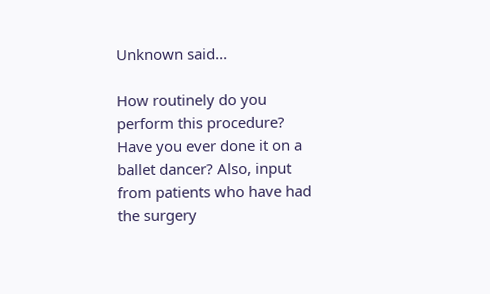Unknown said...

How routinely do you perform this procedure? Have you ever done it on a ballet dancer? Also, input from patients who have had the surgery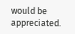would be appreciated.